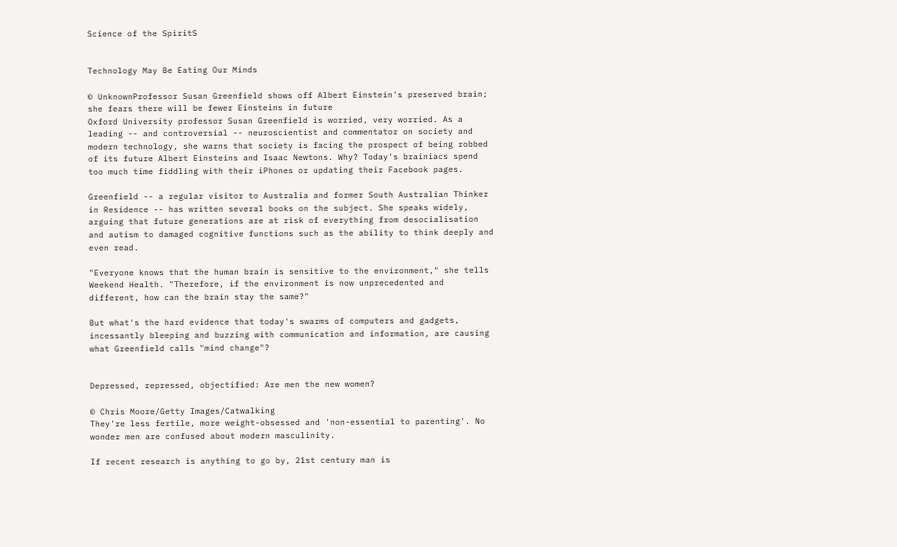Science of the SpiritS


Technology May Be Eating Our Minds

© UnknownProfessor Susan Greenfield shows off Albert Einstein's preserved brain; she fears there will be fewer Einsteins in future
Oxford University professor Susan Greenfield is worried, very worried. As a leading -- and controversial -- neuroscientist and commentator on society and modern technology, she warns that society is facing the prospect of being robbed of its future Albert Einsteins and Isaac Newtons. Why? Today's brainiacs spend too much time fiddling with their iPhones or updating their Facebook pages.

Greenfield -- a regular visitor to Australia and former South Australian Thinker in Residence -- has written several books on the subject. She speaks widely, arguing that future generations are at risk of everything from desocialisation and autism to damaged cognitive functions such as the ability to think deeply and even read.

"Everyone knows that the human brain is sensitive to the environment," she tells Weekend Health. "Therefore, if the environment is now unprecedented and different, how can the brain stay the same?"

But what's the hard evidence that today's swarms of computers and gadgets, incessantly bleeping and buzzing with communication and information, are causing what Greenfield calls "mind change"?


Depressed, repressed, objectified: Are men the new women?

© Chris Moore/Getty Images/Catwalking
They're less fertile, more weight-obsessed and 'non-essential to parenting'. No wonder men are confused about modern masculinity.

If recent research is anything to go by, 21st century man is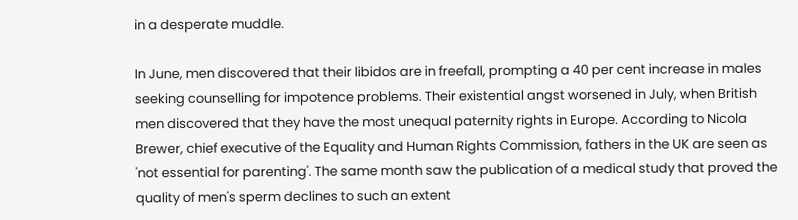in a desperate muddle.

In June, men discovered that their libidos are in freefall, prompting a 40 per cent increase in males seeking counselling for impotence problems. Their existential angst worsened in July, when British men discovered that they have the most unequal paternity rights in Europe. According to Nicola Brewer, chief executive of the Equality and Human Rights Commission, fathers in the UK are seen as 'not essential for parenting'. The same month saw the publication of a medical study that proved the quality of men's sperm declines to such an extent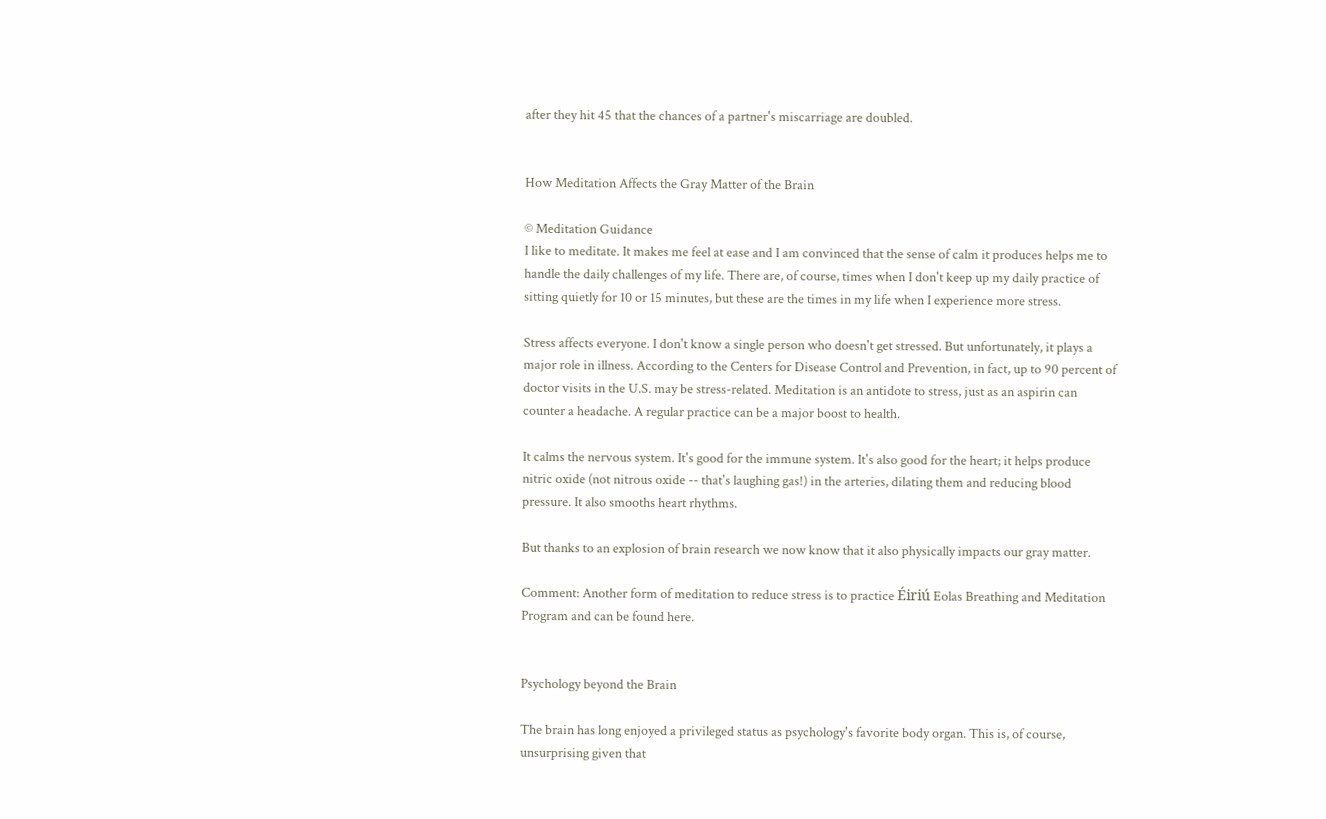after they hit 45 that the chances of a partner's miscarriage are doubled.


How Meditation Affects the Gray Matter of the Brain

© Meditation Guidance
I like to meditate. It makes me feel at ease and I am convinced that the sense of calm it produces helps me to handle the daily challenges of my life. There are, of course, times when I don't keep up my daily practice of sitting quietly for 10 or 15 minutes, but these are the times in my life when I experience more stress.

Stress affects everyone. I don't know a single person who doesn't get stressed. But unfortunately, it plays a major role in illness. According to the Centers for Disease Control and Prevention, in fact, up to 90 percent of doctor visits in the U.S. may be stress-related. Meditation is an antidote to stress, just as an aspirin can counter a headache. A regular practice can be a major boost to health.

It calms the nervous system. It's good for the immune system. It's also good for the heart; it helps produce nitric oxide (not nitrous oxide -- that's laughing gas!) in the arteries, dilating them and reducing blood pressure. It also smooths heart rhythms.

But thanks to an explosion of brain research we now know that it also physically impacts our gray matter.

Comment: Another form of meditation to reduce stress is to practice Éiriú Eolas Breathing and Meditation Program and can be found here.


Psychology beyond the Brain

The brain has long enjoyed a privileged status as psychology's favorite body organ. This is, of course, unsurprising given that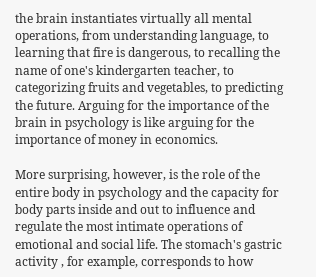the brain instantiates virtually all mental operations, from understanding language, to learning that fire is dangerous, to recalling the name of one's kindergarten teacher, to categorizing fruits and vegetables, to predicting the future. Arguing for the importance of the brain in psychology is like arguing for the importance of money in economics.

More surprising, however, is the role of the entire body in psychology and the capacity for body parts inside and out to influence and regulate the most intimate operations of emotional and social life. The stomach's gastric activity , for example, corresponds to how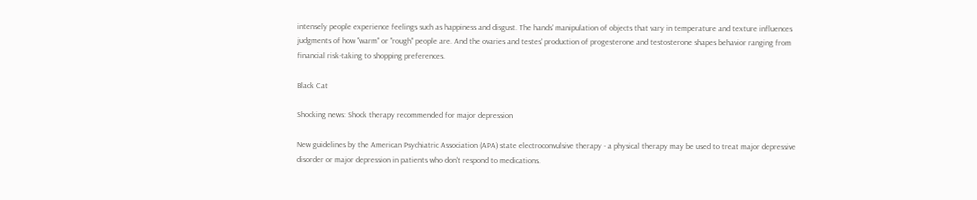intensely people experience feelings such as happiness and disgust. The hands' manipulation of objects that vary in temperature and texture influences judgments of how "warm" or "rough" people are. And the ovaries and testes' production of progesterone and testosterone shapes behavior ranging from financial risk-taking to shopping preferences.

Black Cat

Shocking news: Shock therapy recommended for major depression

New guidelines by the American Psychiatric Association (APA) state electroconvulsive therapy - a physical therapy may be used to treat major depressive disorder or major depression in patients who don't respond to medications.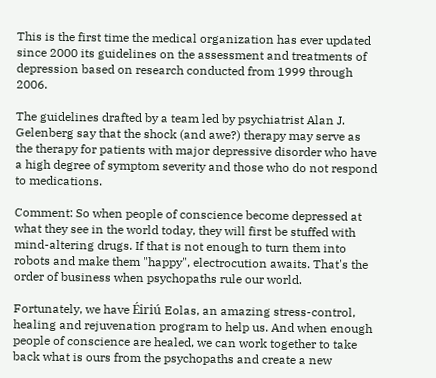This is the first time the medical organization has ever updated since 2000 its guidelines on the assessment and treatments of depression based on research conducted from 1999 through 2006.

The guidelines drafted by a team led by psychiatrist Alan J. Gelenberg say that the shock (and awe?) therapy may serve as the therapy for patients with major depressive disorder who have a high degree of symptom severity and those who do not respond to medications.

Comment: So when people of conscience become depressed at what they see in the world today, they will first be stuffed with mind-altering drugs. If that is not enough to turn them into robots and make them "happy", electrocution awaits. That's the order of business when psychopaths rule our world.

Fortunately, we have Éiriú Eolas, an amazing stress-control, healing and rejuvenation program to help us. And when enough people of conscience are healed, we can work together to take back what is ours from the psychopaths and create a new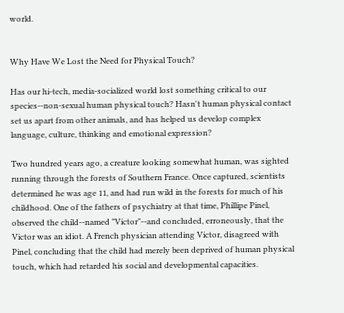world.


Why Have We Lost the Need for Physical Touch?

Has our hi-tech, media-socialized world lost something critical to our species--non-sexual human physical touch? Hasn't human physical contact set us apart from other animals, and has helped us develop complex language, culture, thinking and emotional expression?

Two hundred years ago, a creature looking somewhat human, was sighted running through the forests of Southern France. Once captured, scientists determined he was age 11, and had run wild in the forests for much of his childhood. One of the fathers of psychiatry at that time, Phillipe Pinel, observed the child--named "Victor"--and concluded, erroneously, that the Victor was an idiot. A French physician attending Victor, disagreed with Pinel, concluding that the child had merely been deprived of human physical touch, which had retarded his social and developmental capacities.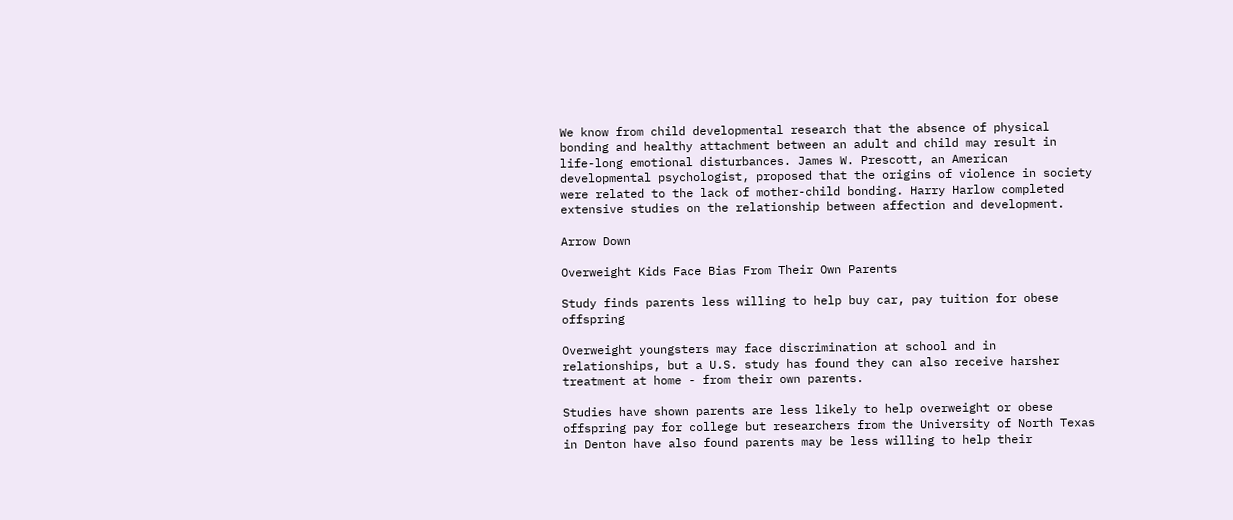We know from child developmental research that the absence of physical bonding and healthy attachment between an adult and child may result in life-long emotional disturbances. James W. Prescott, an American developmental psychologist, proposed that the origins of violence in society were related to the lack of mother-child bonding. Harry Harlow completed extensive studies on the relationship between affection and development.

Arrow Down

Overweight Kids Face Bias From Their Own Parents

Study finds parents less willing to help buy car, pay tuition for obese offspring

Overweight youngsters may face discrimination at school and in relationships, but a U.S. study has found they can also receive harsher treatment at home - from their own parents.

Studies have shown parents are less likely to help overweight or obese offspring pay for college but researchers from the University of North Texas in Denton have also found parents may be less willing to help their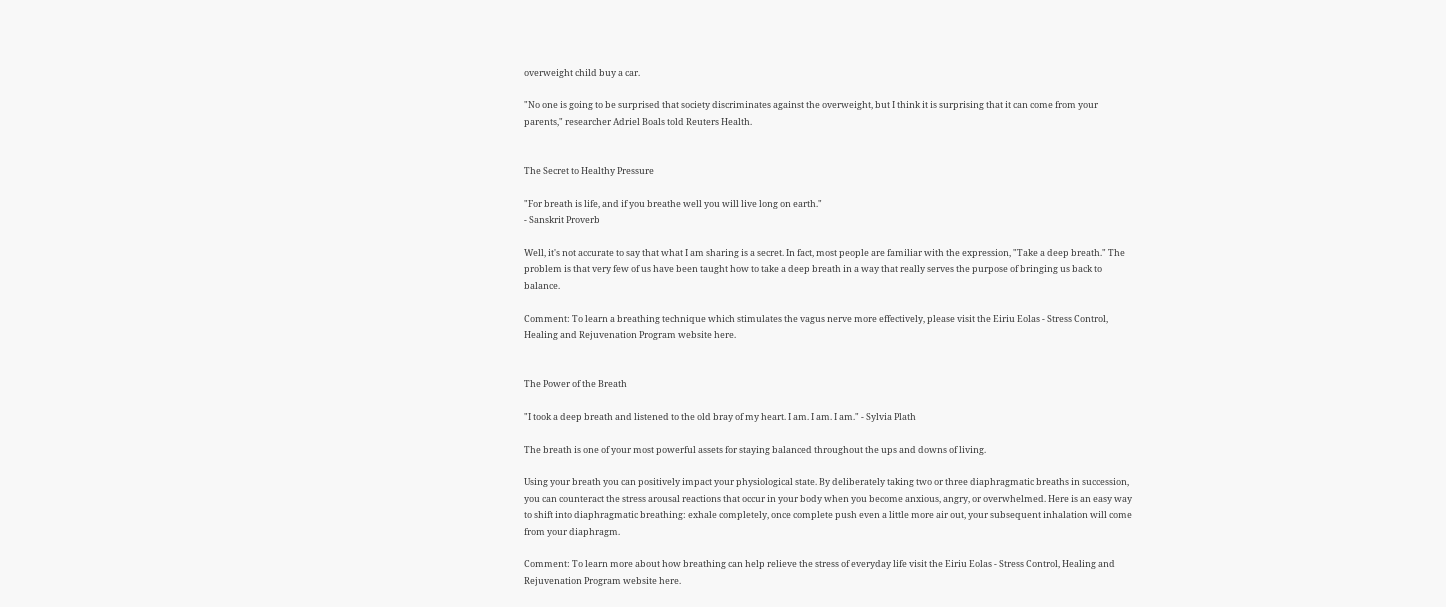overweight child buy a car.

"No one is going to be surprised that society discriminates against the overweight, but I think it is surprising that it can come from your parents," researcher Adriel Boals told Reuters Health.


The Secret to Healthy Pressure

"For breath is life, and if you breathe well you will live long on earth."
- Sanskrit Proverb

Well, it's not accurate to say that what I am sharing is a secret. In fact, most people are familiar with the expression, "Take a deep breath." The problem is that very few of us have been taught how to take a deep breath in a way that really serves the purpose of bringing us back to balance.

Comment: To learn a breathing technique which stimulates the vagus nerve more effectively, please visit the Eiriu Eolas - Stress Control, Healing and Rejuvenation Program website here.


The Power of the Breath

"I took a deep breath and listened to the old bray of my heart. I am. I am. I am." - Sylvia Plath

The breath is one of your most powerful assets for staying balanced throughout the ups and downs of living.

Using your breath you can positively impact your physiological state. By deliberately taking two or three diaphragmatic breaths in succession, you can counteract the stress arousal reactions that occur in your body when you become anxious, angry, or overwhelmed. Here is an easy way to shift into diaphragmatic breathing: exhale completely, once complete push even a little more air out, your subsequent inhalation will come from your diaphragm.

Comment: To learn more about how breathing can help relieve the stress of everyday life visit the Eiriu Eolas - Stress Control, Healing and Rejuvenation Program website here.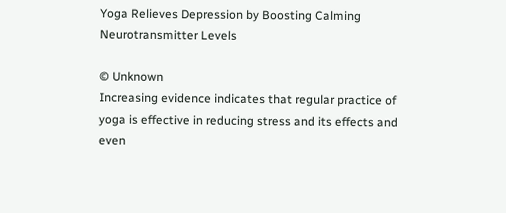Yoga Relieves Depression by Boosting Calming Neurotransmitter Levels

© Unknown
Increasing evidence indicates that regular practice of yoga is effective in reducing stress and its effects and even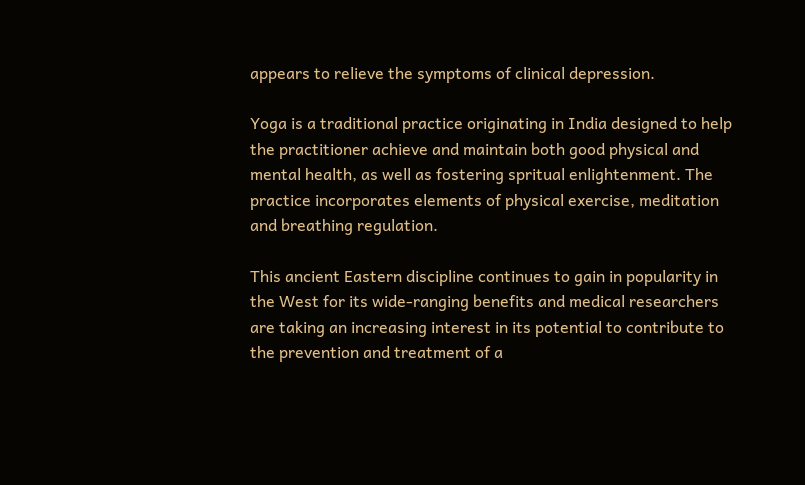appears to relieve the symptoms of clinical depression.

Yoga is a traditional practice originating in India designed to help the practitioner achieve and maintain both good physical and mental health, as well as fostering spritual enlightenment. The practice incorporates elements of physical exercise, meditation and breathing regulation.

This ancient Eastern discipline continues to gain in popularity in the West for its wide-ranging benefits and medical researchers are taking an increasing interest in its potential to contribute to the prevention and treatment of a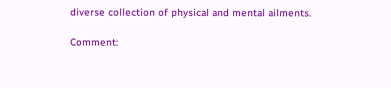diverse collection of physical and mental ailments.

Comment: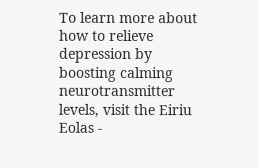To learn more about how to relieve depression by boosting calming neurotransmitter levels, visit the Eiriu Eolas -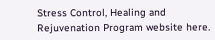Stress Control, Healing and Rejuvenation Program website here.